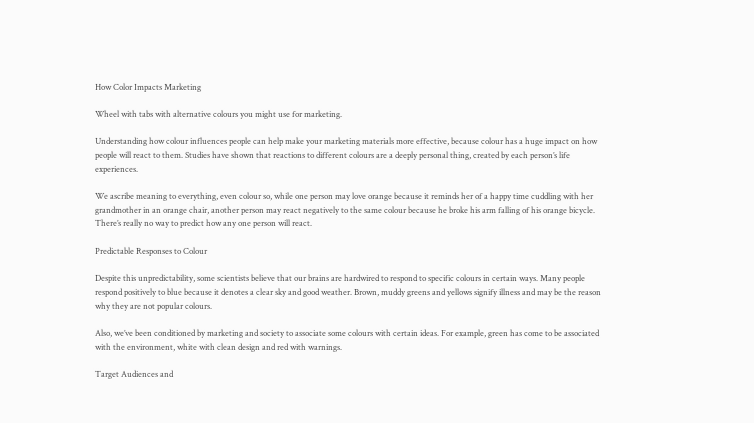How Color Impacts Marketing

Wheel with tabs with alternative colours you might use for marketing.

Understanding how colour influences people can help make your marketing materials more effective, because colour has a huge impact on how people will react to them. Studies have shown that reactions to different colours are a deeply personal thing, created by each person’s life experiences.

We ascribe meaning to everything, even colour so, while one person may love orange because it reminds her of a happy time cuddling with her grandmother in an orange chair, another person may react negatively to the same colour because he broke his arm falling of his orange bicycle. There’s really no way to predict how any one person will react.

Predictable Responses to Colour

Despite this unpredictability, some scientists believe that our brains are hardwired to respond to specific colours in certain ways. Many people respond positively to blue because it denotes a clear sky and good weather. Brown, muddy greens and yellows signify illness and may be the reason why they are not popular colours.

Also, we’ve been conditioned by marketing and society to associate some colours with certain ideas. For example, green has come to be associated with the environment, white with clean design and red with warnings.

Target Audiences and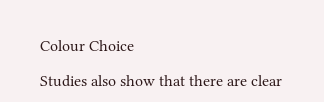Colour Choice

Studies also show that there are clear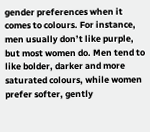gender preferences when it comes to colours. For instance, men usually don’t like purple, but most women do. Men tend to like bolder, darker and more saturated colours, while women prefer softer, gently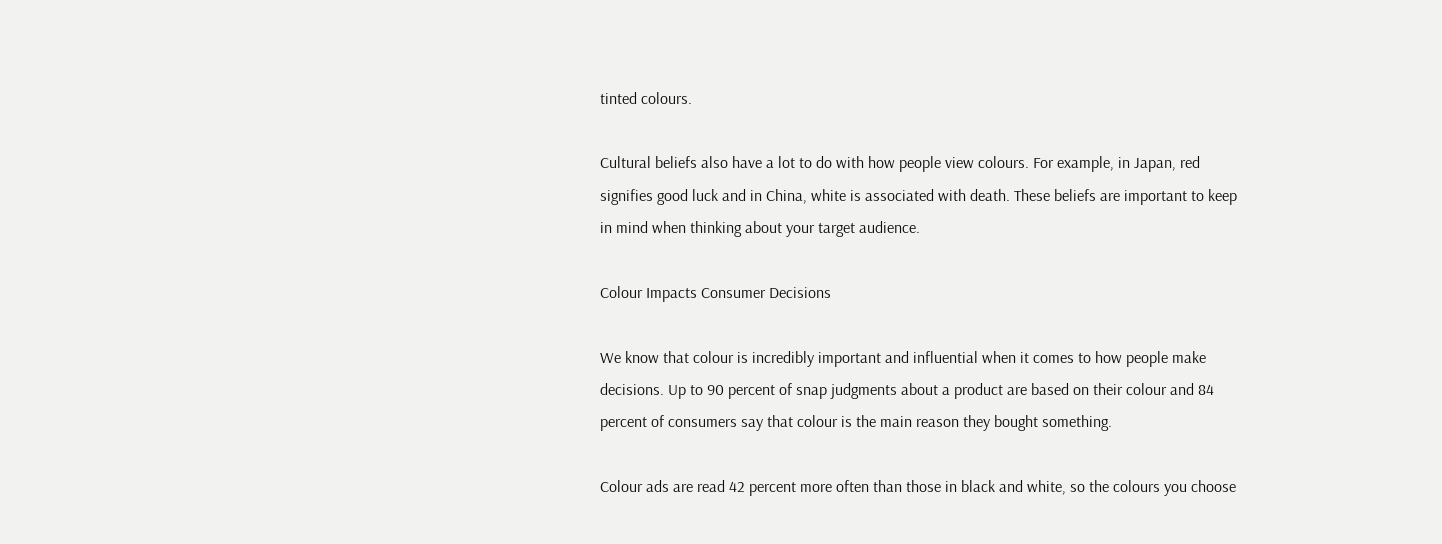tinted colours.

Cultural beliefs also have a lot to do with how people view colours. For example, in Japan, red signifies good luck and in China, white is associated with death. These beliefs are important to keep in mind when thinking about your target audience.

Colour Impacts Consumer Decisions

We know that colour is incredibly important and influential when it comes to how people make decisions. Up to 90 percent of snap judgments about a product are based on their colour and 84 percent of consumers say that colour is the main reason they bought something.

Colour ads are read 42 percent more often than those in black and white, so the colours you choose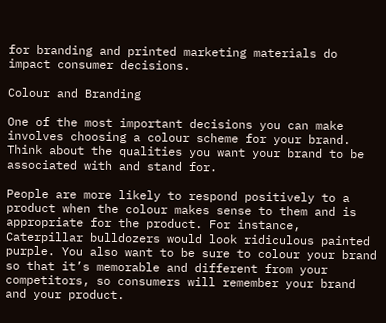for branding and printed marketing materials do impact consumer decisions.

Colour and Branding

One of the most important decisions you can make involves choosing a colour scheme for your brand. Think about the qualities you want your brand to be associated with and stand for.

People are more likely to respond positively to a product when the colour makes sense to them and is appropriate for the product. For instance, Caterpillar bulldozers would look ridiculous painted purple. You also want to be sure to colour your brand so that it’s memorable and different from your competitors, so consumers will remember your brand and your product.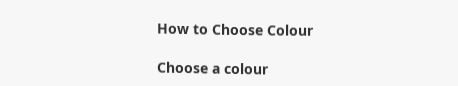How to Choose Colour

Choose a colour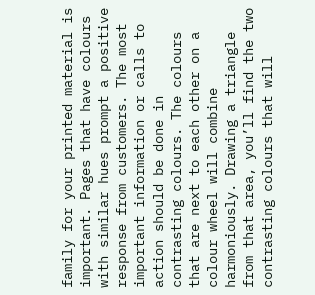family for your printed material is important. Pages that have colours with similar hues prompt a positive response from customers. The most important information or calls to action should be done in contrasting colours. The colours that are next to each other on a colour wheel will combine harmoniously. Drawing a triangle from that area, you’ll find the two contrasting colours that will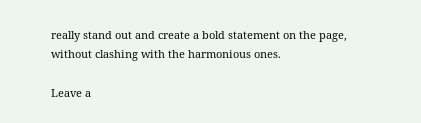really stand out and create a bold statement on the page, without clashing with the harmonious ones.

Leave a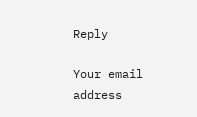Reply

Your email address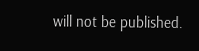will not be published.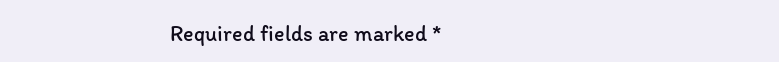Required fields are marked *